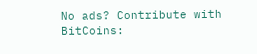No ads? Contribute with BitCoins: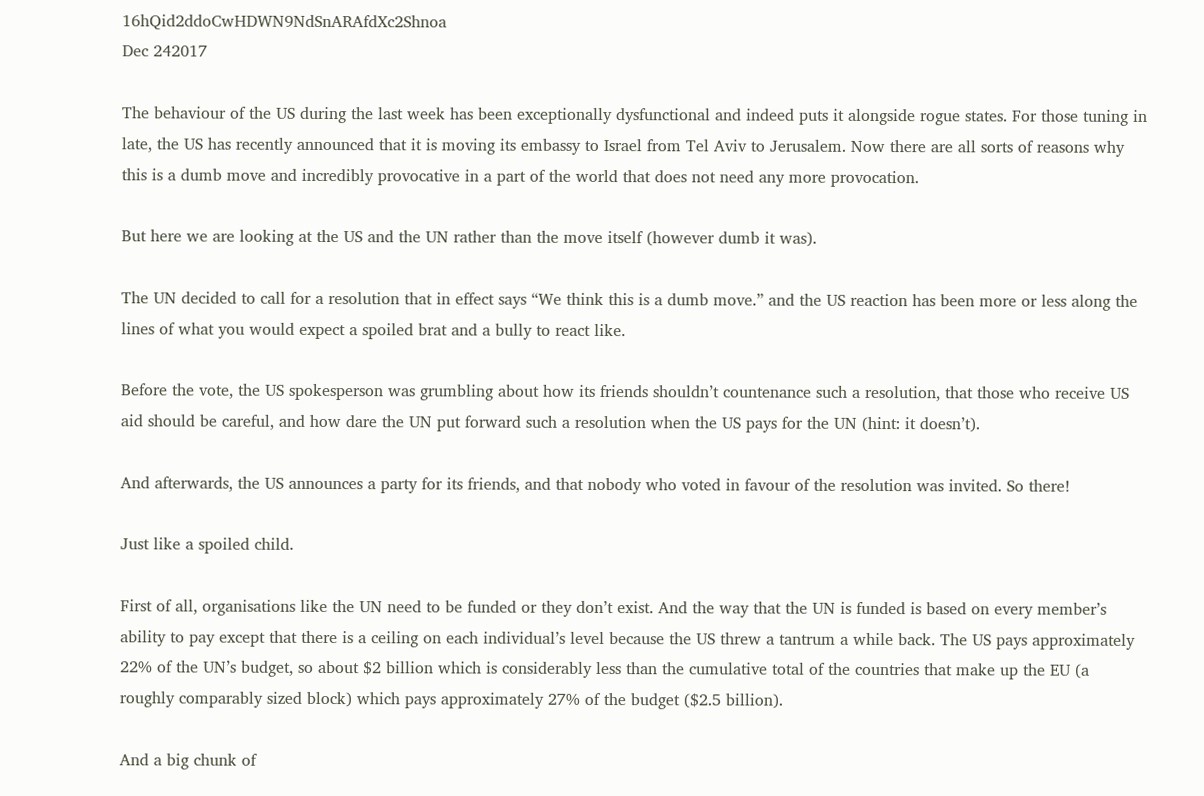16hQid2ddoCwHDWN9NdSnARAfdXc2Shnoa
Dec 242017

The behaviour of the US during the last week has been exceptionally dysfunctional and indeed puts it alongside rogue states. For those tuning in late, the US has recently announced that it is moving its embassy to Israel from Tel Aviv to Jerusalem. Now there are all sorts of reasons why this is a dumb move and incredibly provocative in a part of the world that does not need any more provocation.

But here we are looking at the US and the UN rather than the move itself (however dumb it was).

The UN decided to call for a resolution that in effect says “We think this is a dumb move.” and the US reaction has been more or less along the lines of what you would expect a spoiled brat and a bully to react like.

Before the vote, the US spokesperson was grumbling about how its friends shouldn’t countenance such a resolution, that those who receive US aid should be careful, and how dare the UN put forward such a resolution when the US pays for the UN (hint: it doesn’t).

And afterwards, the US announces a party for its friends, and that nobody who voted in favour of the resolution was invited. So there!

Just like a spoiled child.

First of all, organisations like the UN need to be funded or they don’t exist. And the way that the UN is funded is based on every member’s ability to pay except that there is a ceiling on each individual’s level because the US threw a tantrum a while back. The US pays approximately 22% of the UN’s budget, so about $2 billion which is considerably less than the cumulative total of the countries that make up the EU (a roughly comparably sized block) which pays approximately 27% of the budget ($2.5 billion).

And a big chunk of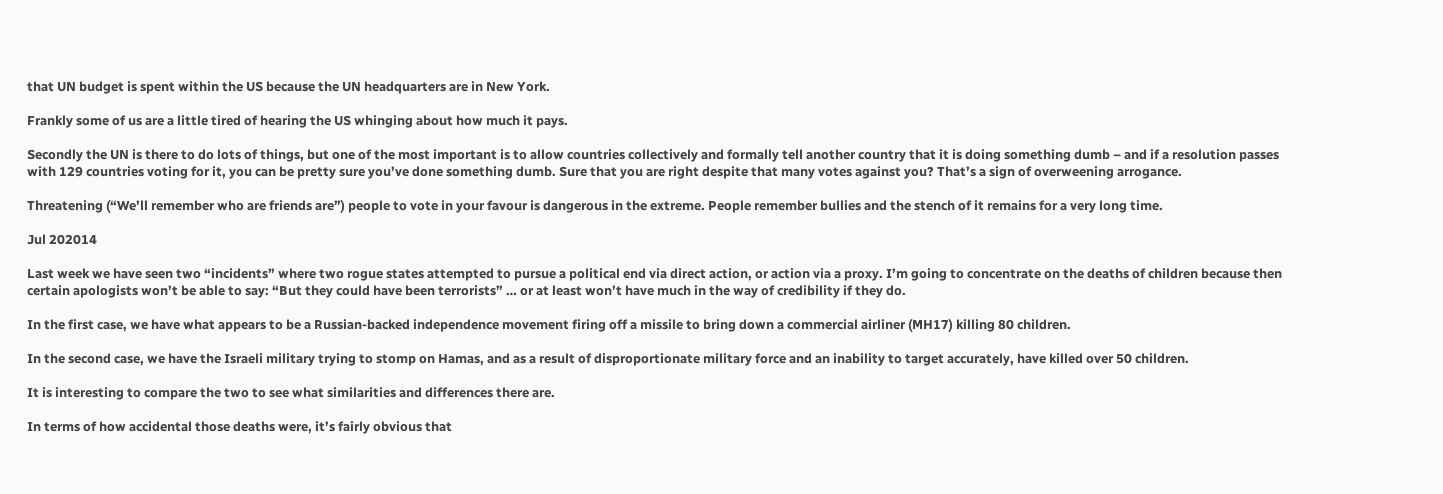that UN budget is spent within the US because the UN headquarters are in New York.

Frankly some of us are a little tired of hearing the US whinging about how much it pays.

Secondly the UN is there to do lots of things, but one of the most important is to allow countries collectively and formally tell another country that it is doing something dumb – and if a resolution passes with 129 countries voting for it, you can be pretty sure you’ve done something dumb. Sure that you are right despite that many votes against you? That’s a sign of overweening arrogance.

Threatening (“We’ll remember who are friends are”) people to vote in your favour is dangerous in the extreme. People remember bullies and the stench of it remains for a very long time.

Jul 202014

Last week we have seen two “incidents” where two rogue states attempted to pursue a political end via direct action, or action via a proxy. I’m going to concentrate on the deaths of children because then certain apologists won’t be able to say: “But they could have been terrorists” … or at least won’t have much in the way of credibility if they do.

In the first case, we have what appears to be a Russian-backed independence movement firing off a missile to bring down a commercial airliner (MH17) killing 80 children.

In the second case, we have the Israeli military trying to stomp on Hamas, and as a result of disproportionate military force and an inability to target accurately, have killed over 50 children.

It is interesting to compare the two to see what similarities and differences there are.

In terms of how accidental those deaths were, it’s fairly obvious that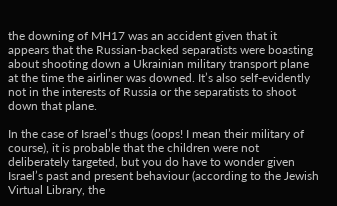the downing of MH17 was an accident given that it appears that the Russian-backed separatists were boasting about shooting down a Ukrainian military transport plane at the time the airliner was downed. It’s also self-evidently not in the interests of Russia or the separatists to shoot down that plane.

In the case of Israel’s thugs (oops! I mean their military of course), it is probable that the children were not deliberately targeted, but you do have to wonder given Israel’s past and present behaviour (according to the Jewish Virtual Library, the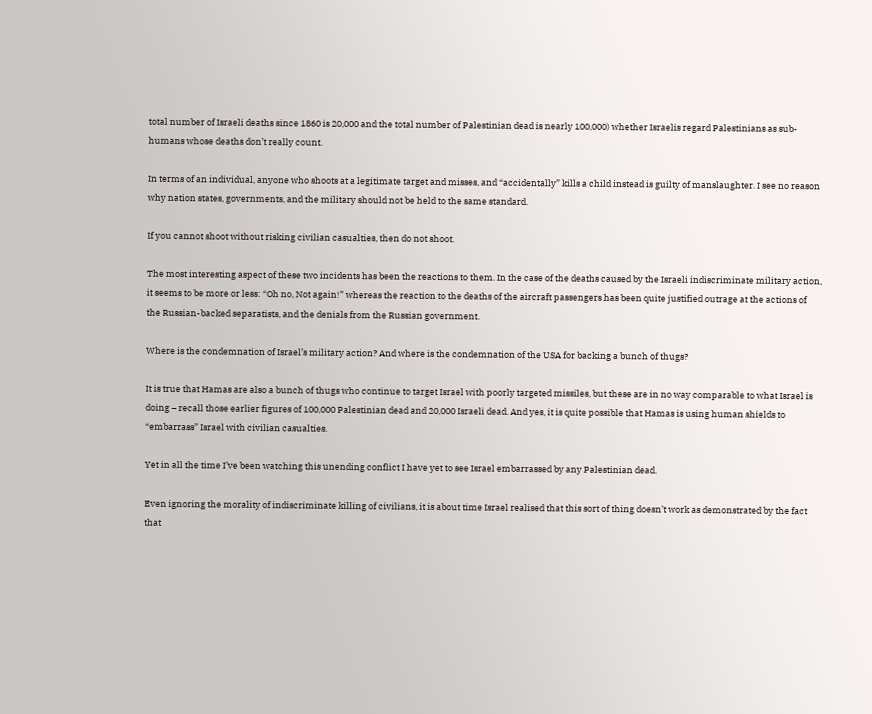total number of Israeli deaths since 1860 is 20,000 and the total number of Palestinian dead is nearly 100,000) whether Israelis regard Palestinians as sub-humans whose deaths don’t really count.

In terms of an individual, anyone who shoots at a legitimate target and misses, and “accidentally” kills a child instead is guilty of manslaughter. I see no reason why nation states, governments, and the military should not be held to the same standard.

If you cannot shoot without risking civilian casualties, then do not shoot.

The most interesting aspect of these two incidents has been the reactions to them. In the case of the deaths caused by the Israeli indiscriminate military action, it seems to be more or less: “Oh no, Not again!” whereas the reaction to the deaths of the aircraft passengers has been quite justified outrage at the actions of the Russian-backed separatists, and the denials from the Russian government.

Where is the condemnation of Israel’s military action? And where is the condemnation of the USA for backing a bunch of thugs?

It is true that Hamas are also a bunch of thugs who continue to target Israel with poorly targeted missiles, but these are in no way comparable to what Israel is doing – recall those earlier figures of 100,000 Palestinian dead and 20,000 Israeli dead. And yes, it is quite possible that Hamas is using human shields to “embarrass” Israel with civilian casualties.

Yet in all the time I’ve been watching this unending conflict I have yet to see Israel embarrassed by any Palestinian dead.

Even ignoring the morality of indiscriminate killing of civilians, it is about time Israel realised that this sort of thing doesn’t work as demonstrated by the fact that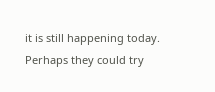it is still happening today. Perhaps they could try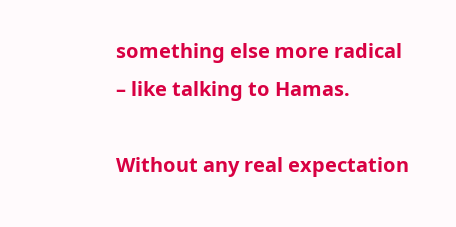something else more radical – like talking to Hamas.

Without any real expectation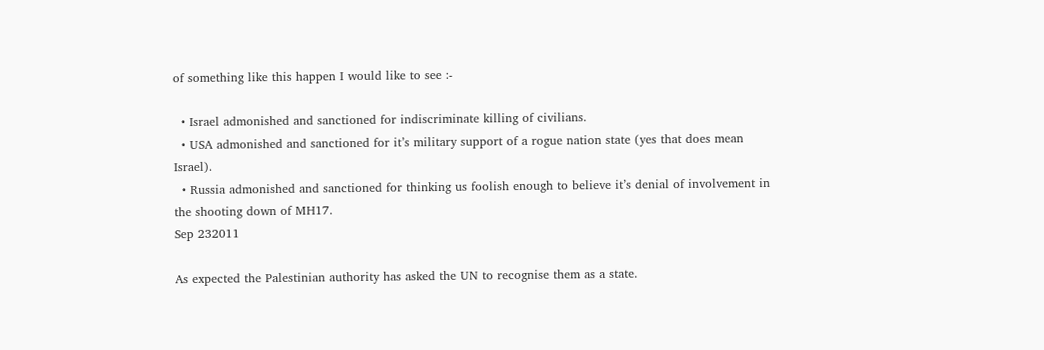of something like this happen I would like to see :-

  • Israel admonished and sanctioned for indiscriminate killing of civilians.
  • USA admonished and sanctioned for it’s military support of a rogue nation state (yes that does mean Israel).
  • Russia admonished and sanctioned for thinking us foolish enough to believe it’s denial of involvement in the shooting down of MH17.
Sep 232011

As expected the Palestinian authority has asked the UN to recognise them as a state.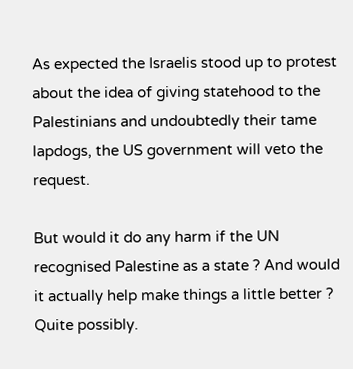As expected the Israelis stood up to protest about the idea of giving statehood to the Palestinians and undoubtedly their tame lapdogs, the US government will veto the request.

But would it do any harm if the UN recognised Palestine as a state ? And would it actually help make things a little better ? Quite possibly.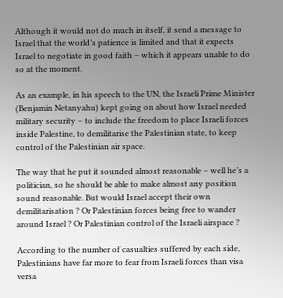Although it would not do much in itself, it send a message to Israel that the world’s patience is limited and that it expects Israel to negotiate in good faith – which it appears unable to do so at the moment.

As an example, in his speech to the UN, the Israeli Prime Minister (Benjamin Netanyahu) kept going on about how Israel needed military security – to include the freedom to place Israeli forces inside Palestine, to demilitarise the Palestinian state, to keep control of the Palestinian air space.

The way that he put it sounded almost reasonable – well he’s a politician, so he should be able to make almost any position sound reasonable. But would Israel accept their own demilitarisation ? Or Palestinian forces being free to wander around Israel ? Or Palestinian control of the Israeli airspace ?

According to the number of casualties suffered by each side, Palestinians have far more to fear from Israeli forces than visa versa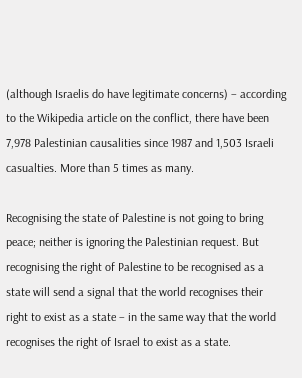(although Israelis do have legitimate concerns) – according to the Wikipedia article on the conflict, there have been 7,978 Palestinian causalities since 1987 and 1,503 Israeli casualties. More than 5 times as many.

Recognising the state of Palestine is not going to bring peace; neither is ignoring the Palestinian request. But recognising the right of Palestine to be recognised as a state will send a signal that the world recognises their right to exist as a state – in the same way that the world recognises the right of Israel to exist as a state.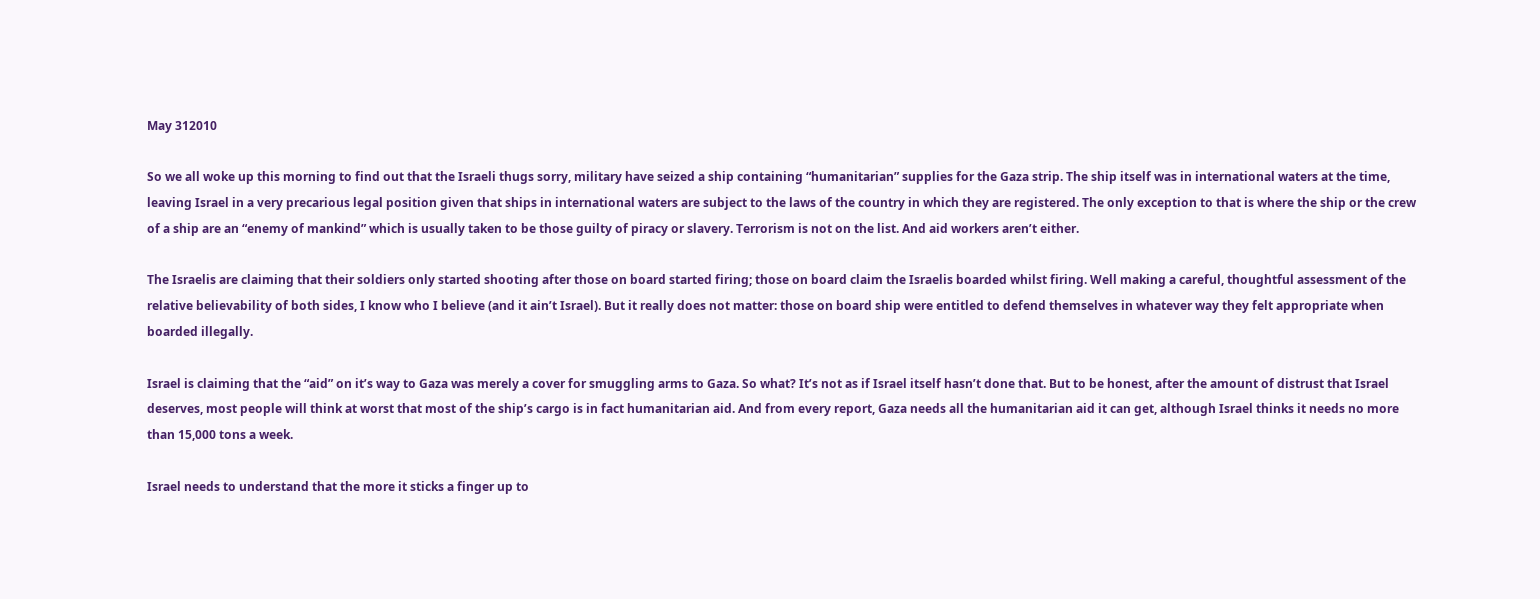May 312010

So we all woke up this morning to find out that the Israeli thugs sorry, military have seized a ship containing “humanitarian” supplies for the Gaza strip. The ship itself was in international waters at the time, leaving Israel in a very precarious legal position given that ships in international waters are subject to the laws of the country in which they are registered. The only exception to that is where the ship or the crew of a ship are an “enemy of mankind” which is usually taken to be those guilty of piracy or slavery. Terrorism is not on the list. And aid workers aren’t either.

The Israelis are claiming that their soldiers only started shooting after those on board started firing; those on board claim the Israelis boarded whilst firing. Well making a careful, thoughtful assessment of the relative believability of both sides, I know who I believe (and it ain’t Israel). But it really does not matter: those on board ship were entitled to defend themselves in whatever way they felt appropriate when boarded illegally.

Israel is claiming that the “aid” on it’s way to Gaza was merely a cover for smuggling arms to Gaza. So what? It’s not as if Israel itself hasn’t done that. But to be honest, after the amount of distrust that Israel deserves, most people will think at worst that most of the ship’s cargo is in fact humanitarian aid. And from every report, Gaza needs all the humanitarian aid it can get, although Israel thinks it needs no more than 15,000 tons a week.

Israel needs to understand that the more it sticks a finger up to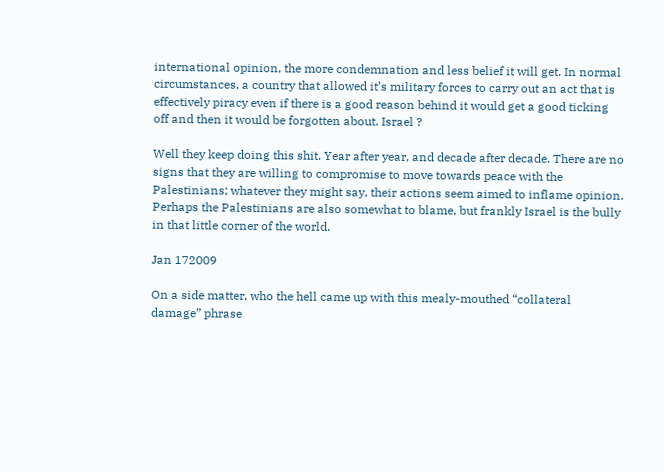international opinion, the more condemnation and less belief it will get. In normal circumstances, a country that allowed it’s military forces to carry out an act that is effectively piracy even if there is a good reason behind it would get a good ticking off and then it would be forgotten about. Israel ?

Well they keep doing this shit. Year after year, and decade after decade. There are no signs that they are willing to compromise to move towards peace with the Palestinians; whatever they might say, their actions seem aimed to inflame opinion. Perhaps the Palestinians are also somewhat to blame, but frankly Israel is the bully in that little corner of the world.

Jan 172009

On a side matter, who the hell came up with this mealy-mouthed “collateral damage” phrase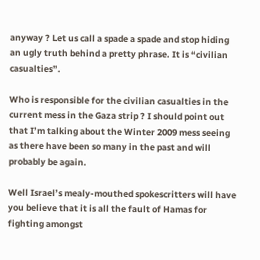anyway ? Let us call a spade a spade and stop hiding an ugly truth behind a pretty phrase. It is “civilian casualties”.

Who is responsible for the civilian casualties in the current mess in the Gaza strip ? I should point out that I’m talking about the Winter 2009 mess seeing as there have been so many in the past and will probably be again.

Well Israel’s mealy-mouthed spokescritters will have you believe that it is all the fault of Hamas for fighting amongst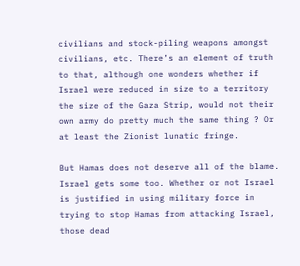civilians and stock-piling weapons amongst civilians, etc. There’s an element of truth to that, although one wonders whether if Israel were reduced in size to a territory the size of the Gaza Strip, would not their own army do pretty much the same thing ? Or at least the Zionist lunatic fringe.

But Hamas does not deserve all of the blame. Israel gets some too. Whether or not Israel is justified in using military force in trying to stop Hamas from attacking Israel, those dead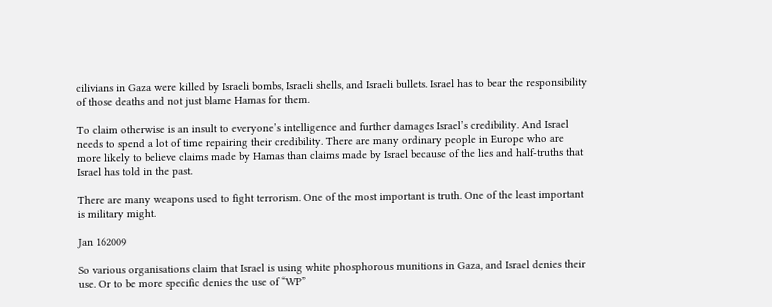cilivians in Gaza were killed by Israeli bombs, Israeli shells, and Israeli bullets. Israel has to bear the responsibility of those deaths and not just blame Hamas for them.

To claim otherwise is an insult to everyone’s intelligence and further damages Israel’s credibility. And Israel needs to spend a lot of time repairing their credibility. There are many ordinary people in Europe who are more likely to believe claims made by Hamas than claims made by Israel because of the lies and half-truths that Israel has told in the past.

There are many weapons used to fight terrorism. One of the most important is truth. One of the least important is military might.

Jan 162009

So various organisations claim that Israel is using white phosphorous munitions in Gaza, and Israel denies their use. Or to be more specific denies the use of “WP”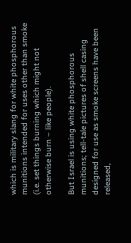which is military slang for white phosphorous munitions intended for uses other than smoke (i.e. set things burning which might not otherwise burn – like people).

But Israel is using white phosphorous munitions; tell-tale pictures of shell casing designed for use as smoke screens have been released,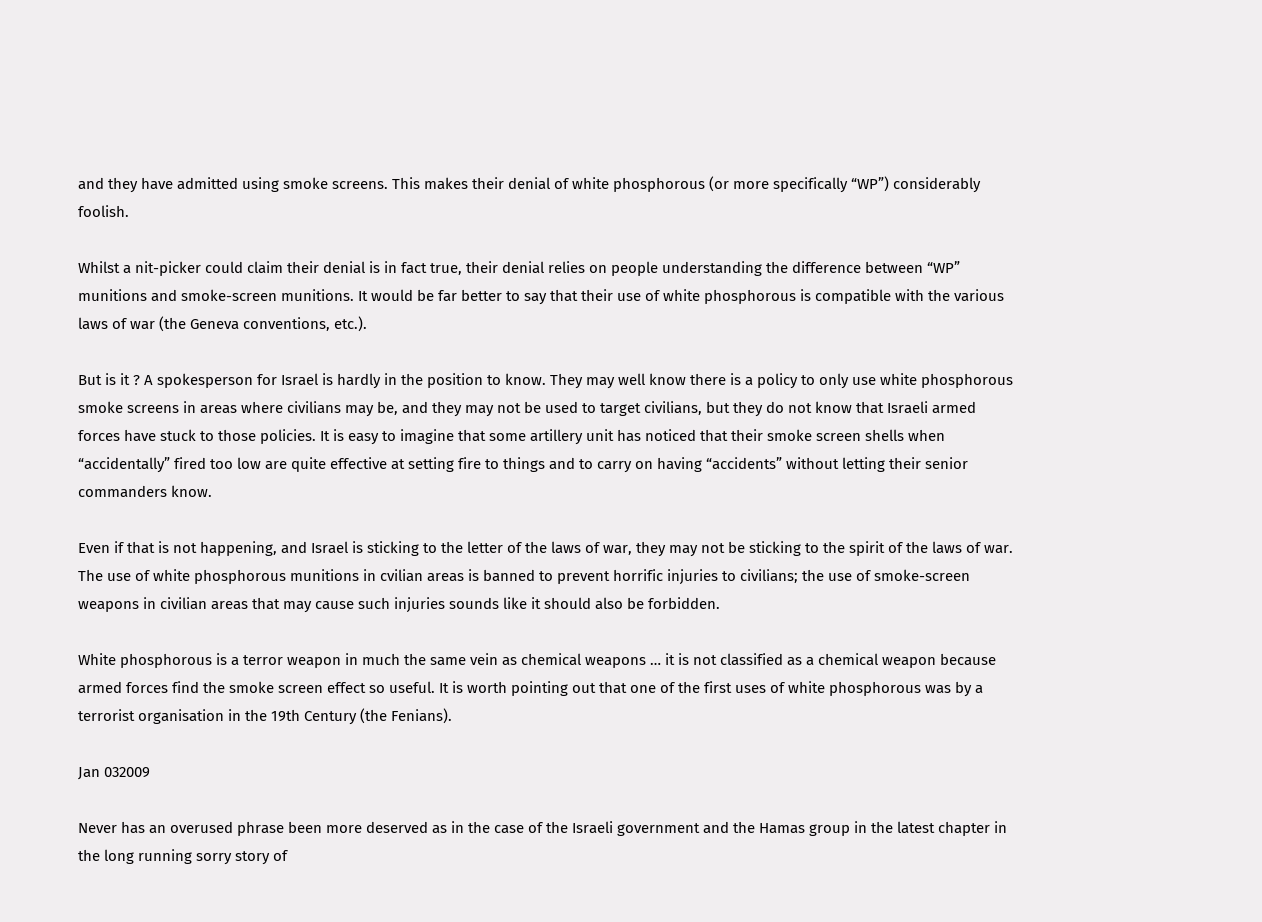and they have admitted using smoke screens. This makes their denial of white phosphorous (or more specifically “WP”) considerably foolish.

Whilst a nit-picker could claim their denial is in fact true, their denial relies on people understanding the difference between “WP” munitions and smoke-screen munitions. It would be far better to say that their use of white phosphorous is compatible with the various laws of war (the Geneva conventions, etc.).

But is it ? A spokesperson for Israel is hardly in the position to know. They may well know there is a policy to only use white phosphorous smoke screens in areas where civilians may be, and they may not be used to target civilians, but they do not know that Israeli armed forces have stuck to those policies. It is easy to imagine that some artillery unit has noticed that their smoke screen shells when “accidentally” fired too low are quite effective at setting fire to things and to carry on having “accidents” without letting their senior commanders know.

Even if that is not happening, and Israel is sticking to the letter of the laws of war, they may not be sticking to the spirit of the laws of war. The use of white phosphorous munitions in cvilian areas is banned to prevent horrific injuries to civilians; the use of smoke-screen weapons in civilian areas that may cause such injuries sounds like it should also be forbidden.

White phosphorous is a terror weapon in much the same vein as chemical weapons … it is not classified as a chemical weapon because armed forces find the smoke screen effect so useful. It is worth pointing out that one of the first uses of white phosphorous was by a terrorist organisation in the 19th Century (the Fenians).

Jan 032009

Never has an overused phrase been more deserved as in the case of the Israeli government and the Hamas group in the latest chapter in the long running sorry story of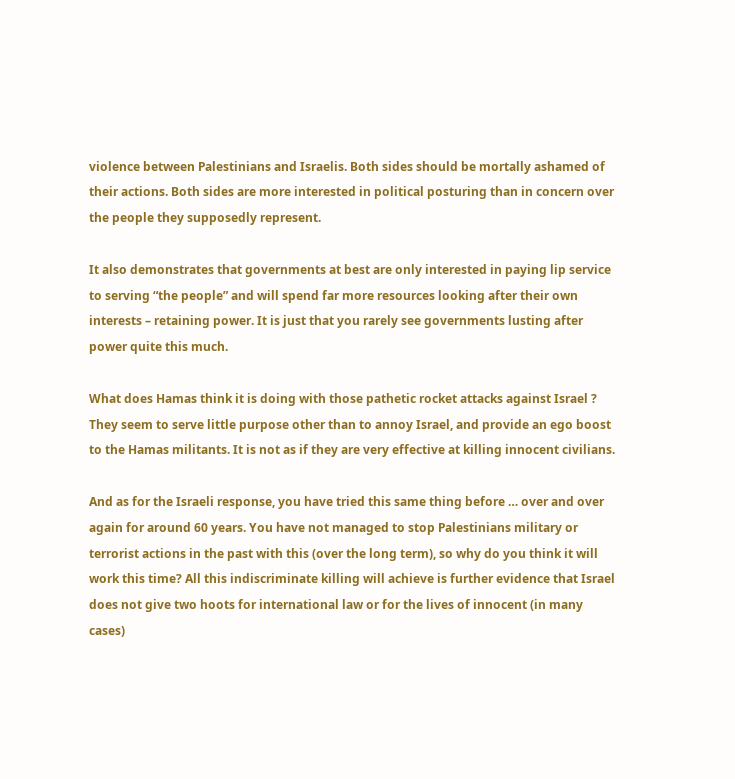violence between Palestinians and Israelis. Both sides should be mortally ashamed of their actions. Both sides are more interested in political posturing than in concern over the people they supposedly represent.

It also demonstrates that governments at best are only interested in paying lip service to serving “the people” and will spend far more resources looking after their own interests – retaining power. It is just that you rarely see governments lusting after power quite this much.

What does Hamas think it is doing with those pathetic rocket attacks against Israel ? They seem to serve little purpose other than to annoy Israel, and provide an ego boost to the Hamas militants. It is not as if they are very effective at killing innocent civilians.

And as for the Israeli response, you have tried this same thing before … over and over again for around 60 years. You have not managed to stop Palestinians military or terrorist actions in the past with this (over the long term), so why do you think it will work this time? All this indiscriminate killing will achieve is further evidence that Israel does not give two hoots for international law or for the lives of innocent (in many cases)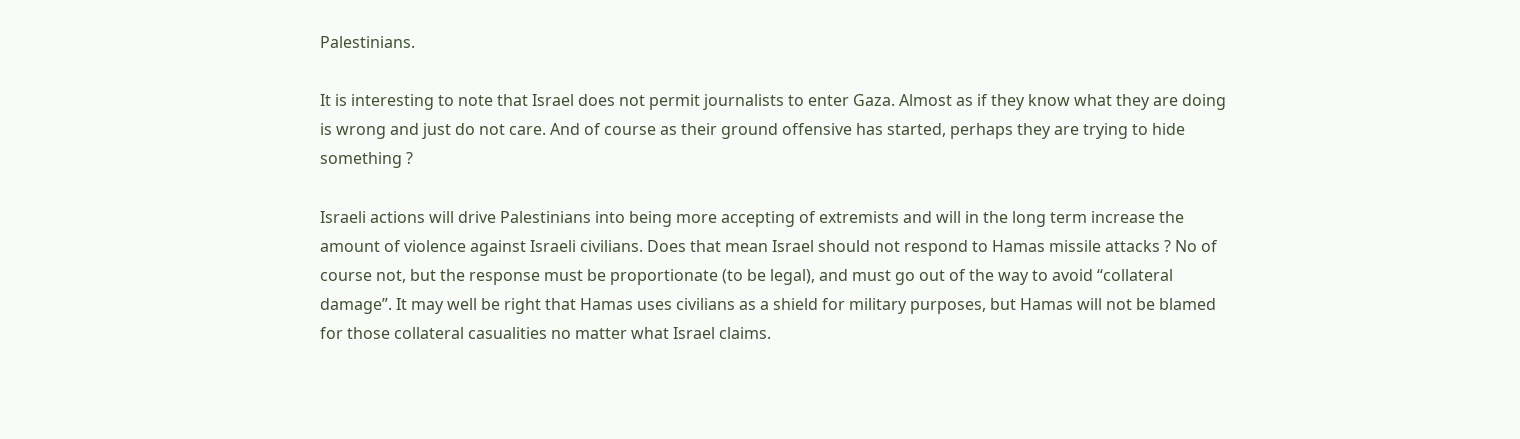Palestinians.

It is interesting to note that Israel does not permit journalists to enter Gaza. Almost as if they know what they are doing is wrong and just do not care. And of course as their ground offensive has started, perhaps they are trying to hide something ?

Israeli actions will drive Palestinians into being more accepting of extremists and will in the long term increase the amount of violence against Israeli civilians. Does that mean Israel should not respond to Hamas missile attacks ? No of course not, but the response must be proportionate (to be legal), and must go out of the way to avoid “collateral damage”. It may well be right that Hamas uses civilians as a shield for military purposes, but Hamas will not be blamed for those collateral casualities no matter what Israel claims.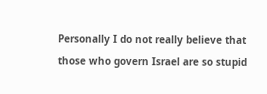Personally I do not really believe that those who govern Israel are so stupid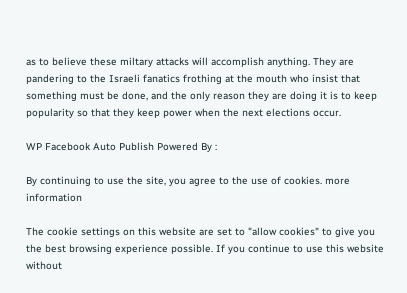as to believe these miltary attacks will accomplish anything. They are pandering to the Israeli fanatics frothing at the mouth who insist that something must be done, and the only reason they are doing it is to keep popularity so that they keep power when the next elections occur.

WP Facebook Auto Publish Powered By :

By continuing to use the site, you agree to the use of cookies. more information

The cookie settings on this website are set to "allow cookies" to give you the best browsing experience possible. If you continue to use this website without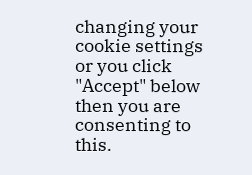changing your cookie settings or you click "Accept" below then you are consenting to this.